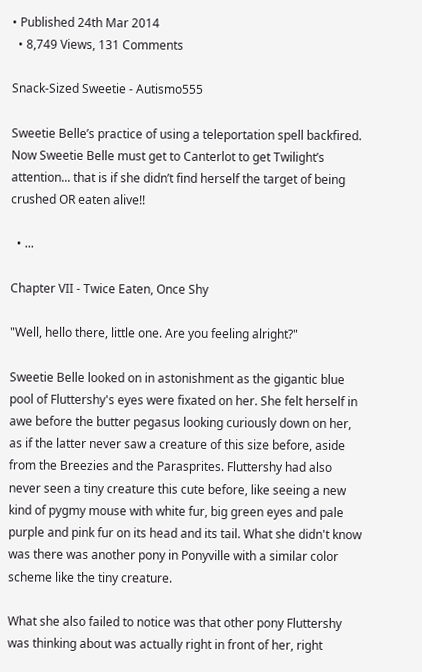• Published 24th Mar 2014
  • 8,749 Views, 131 Comments

Snack-Sized Sweetie - Autismo555

Sweetie Belle’s practice of using a teleportation spell backfired. Now Sweetie Belle must get to Canterlot to get Twilight’s attention... that is if she didn’t find herself the target of being crushed OR eaten alive!!

  • ...

Chapter VII - Twice Eaten, Once Shy

"Well, hello there, little one. Are you feeling alright?"

Sweetie Belle looked on in astonishment as the gigantic blue pool of Fluttershy's eyes were fixated on her. She felt herself in awe before the butter pegasus looking curiously down on her, as if the latter never saw a creature of this size before, aside from the Breezies and the Parasprites. Fluttershy had also never seen a tiny creature this cute before, like seeing a new kind of pygmy mouse with white fur, big green eyes and pale purple and pink fur on its head and its tail. What she didn't know was there was another pony in Ponyville with a similar color scheme like the tiny creature.

What she also failed to notice was that other pony Fluttershy was thinking about was actually right in front of her, right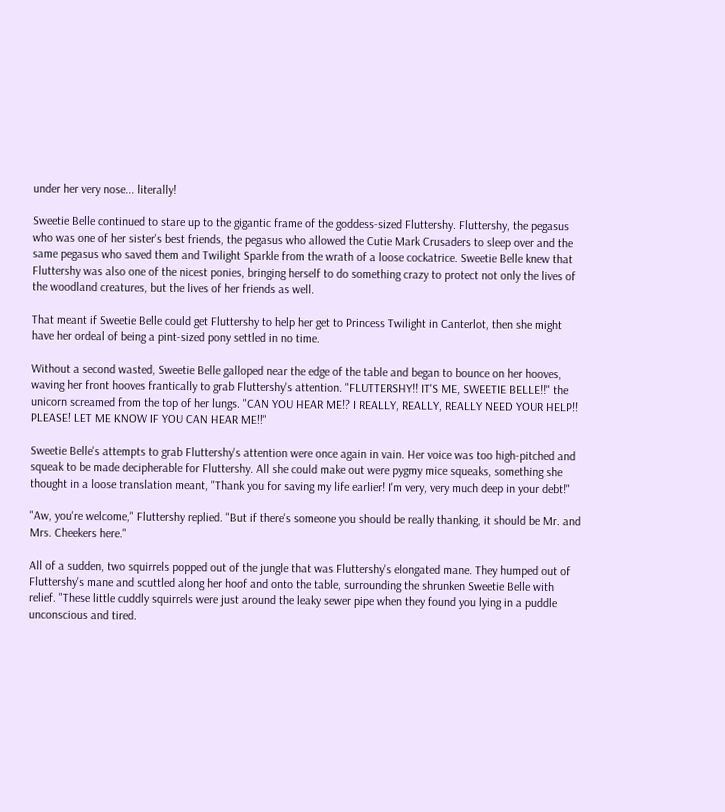under her very nose... literally!

Sweetie Belle continued to stare up to the gigantic frame of the goddess-sized Fluttershy. Fluttershy, the pegasus who was one of her sister's best friends, the pegasus who allowed the Cutie Mark Crusaders to sleep over and the same pegasus who saved them and Twilight Sparkle from the wrath of a loose cockatrice. Sweetie Belle knew that Fluttershy was also one of the nicest ponies, bringing herself to do something crazy to protect not only the lives of the woodland creatures, but the lives of her friends as well.

That meant if Sweetie Belle could get Fluttershy to help her get to Princess Twilight in Canterlot, then she might have her ordeal of being a pint-sized pony settled in no time.

Without a second wasted, Sweetie Belle galloped near the edge of the table and began to bounce on her hooves, waving her front hooves frantically to grab Fluttershy's attention. "FLUTTERSHY!! IT'S ME, SWEETIE BELLE!!" the unicorn screamed from the top of her lungs. "CAN YOU HEAR ME!? I REALLY, REALLY, REALLY NEED YOUR HELP!! PLEASE! LET ME KNOW IF YOU CAN HEAR ME!!"

Sweetie Belle's attempts to grab Fluttershy's attention were once again in vain. Her voice was too high-pitched and squeak to be made decipherable for Fluttershy. All she could make out were pygmy mice squeaks, something she thought in a loose translation meant, "Thank you for saving my life earlier! I'm very, very much deep in your debt!"

"Aw, you're welcome," Fluttershy replied. "But if there's someone you should be really thanking, it should be Mr. and Mrs. Cheekers here."

All of a sudden, two squirrels popped out of the jungle that was Fluttershy's elongated mane. They humped out of Fluttershy's mane and scuttled along her hoof and onto the table, surrounding the shrunken Sweetie Belle with relief. "These little cuddly squirrels were just around the leaky sewer pipe when they found you lying in a puddle unconscious and tired.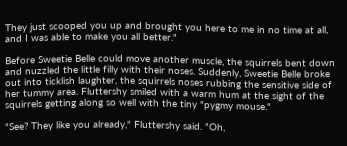They just scooped you up and brought you here to me in no time at all, and I was able to make you all better."

Before Sweetie Belle could move another muscle, the squirrels bent down and nuzzled the little filly with their noses. Suddenly, Sweetie Belle broke out into ticklish laughter, the squirrels noses rubbing the sensitive side of her tummy area. Fluttershy smiled with a warm hum at the sight of the squirrels getting along so well with the tiny "pygmy mouse."

"See? They like you already," Fluttershy said. "Oh,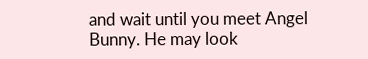and wait until you meet Angel Bunny. He may look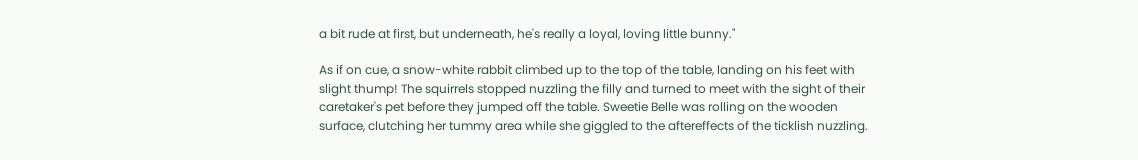a bit rude at first, but underneath, he's really a loyal, loving little bunny."

As if on cue, a snow-white rabbit climbed up to the top of the table, landing on his feet with slight thump! The squirrels stopped nuzzling the filly and turned to meet with the sight of their caretaker's pet before they jumped off the table. Sweetie Belle was rolling on the wooden surface, clutching her tummy area while she giggled to the aftereffects of the ticklish nuzzling.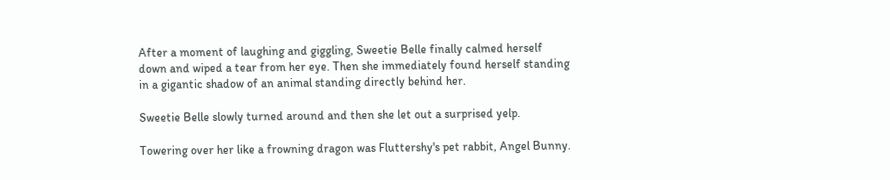After a moment of laughing and giggling, Sweetie Belle finally calmed herself down and wiped a tear from her eye. Then she immediately found herself standing in a gigantic shadow of an animal standing directly behind her.

Sweetie Belle slowly turned around and then she let out a surprised yelp.

Towering over her like a frowning dragon was Fluttershy's pet rabbit, Angel Bunny.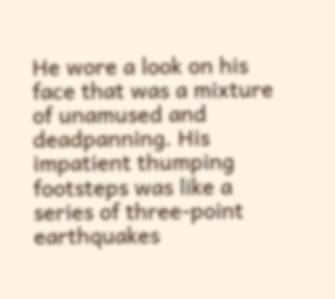He wore a look on his face that was a mixture of unamused and deadpanning. His impatient thumping footsteps was like a series of three-point earthquakes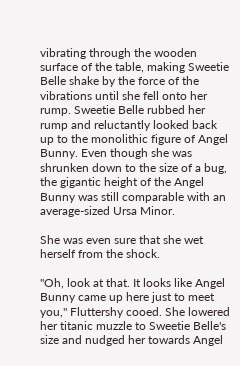vibrating through the wooden surface of the table, making Sweetie Belle shake by the force of the vibrations until she fell onto her rump. Sweetie Belle rubbed her rump and reluctantly looked back up to the monolithic figure of Angel Bunny. Even though she was shrunken down to the size of a bug, the gigantic height of the Angel Bunny was still comparable with an average-sized Ursa Minor.

She was even sure that she wet herself from the shock.

"Oh, look at that. It looks like Angel Bunny came up here just to meet you," Fluttershy cooed. She lowered her titanic muzzle to Sweetie Belle's size and nudged her towards Angel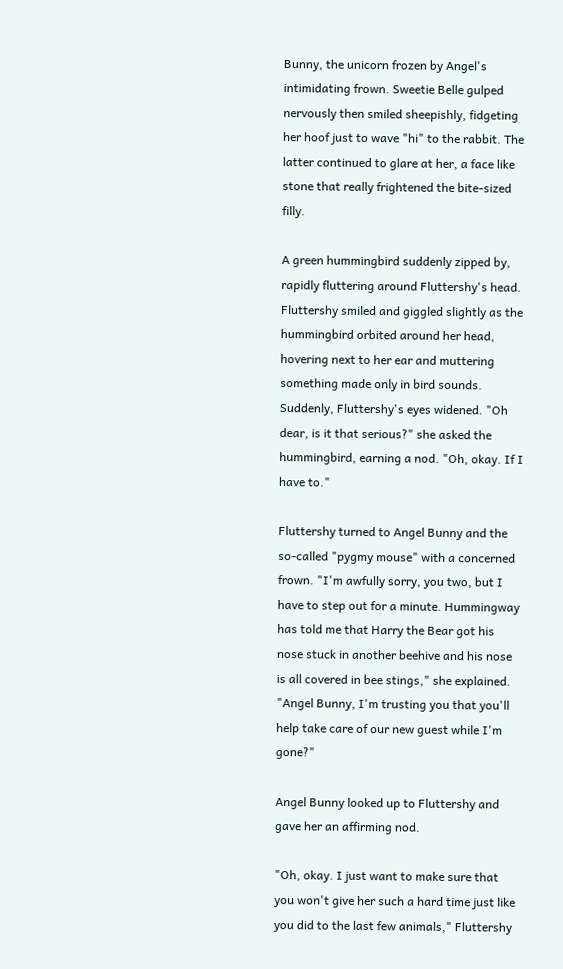Bunny, the unicorn frozen by Angel's intimidating frown. Sweetie Belle gulped nervously then smiled sheepishly, fidgeting her hoof just to wave "hi" to the rabbit. The latter continued to glare at her, a face like stone that really frightened the bite-sized filly.

A green hummingbird suddenly zipped by, rapidly fluttering around Fluttershy's head. Fluttershy smiled and giggled slightly as the hummingbird orbited around her head, hovering next to her ear and muttering something made only in bird sounds. Suddenly, Fluttershy's eyes widened. "Oh dear, is it that serious?" she asked the hummingbird, earning a nod. "Oh, okay. If I have to."

Fluttershy turned to Angel Bunny and the so-called "pygmy mouse" with a concerned frown. "I'm awfully sorry, you two, but I have to step out for a minute. Hummingway has told me that Harry the Bear got his nose stuck in another beehive and his nose is all covered in bee stings," she explained. "Angel Bunny, I'm trusting you that you'll help take care of our new guest while I'm gone?"

Angel Bunny looked up to Fluttershy and gave her an affirming nod.

"Oh, okay. I just want to make sure that you won't give her such a hard time just like you did to the last few animals," Fluttershy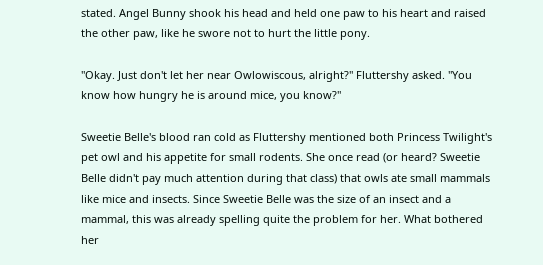stated. Angel Bunny shook his head and held one paw to his heart and raised the other paw, like he swore not to hurt the little pony.

"Okay. Just don't let her near Owlowiscous, alright?" Fluttershy asked. "You know how hungry he is around mice, you know?"

Sweetie Belle's blood ran cold as Fluttershy mentioned both Princess Twilight's pet owl and his appetite for small rodents. She once read (or heard? Sweetie Belle didn't pay much attention during that class) that owls ate small mammals like mice and insects. Since Sweetie Belle was the size of an insect and a mammal, this was already spelling quite the problem for her. What bothered her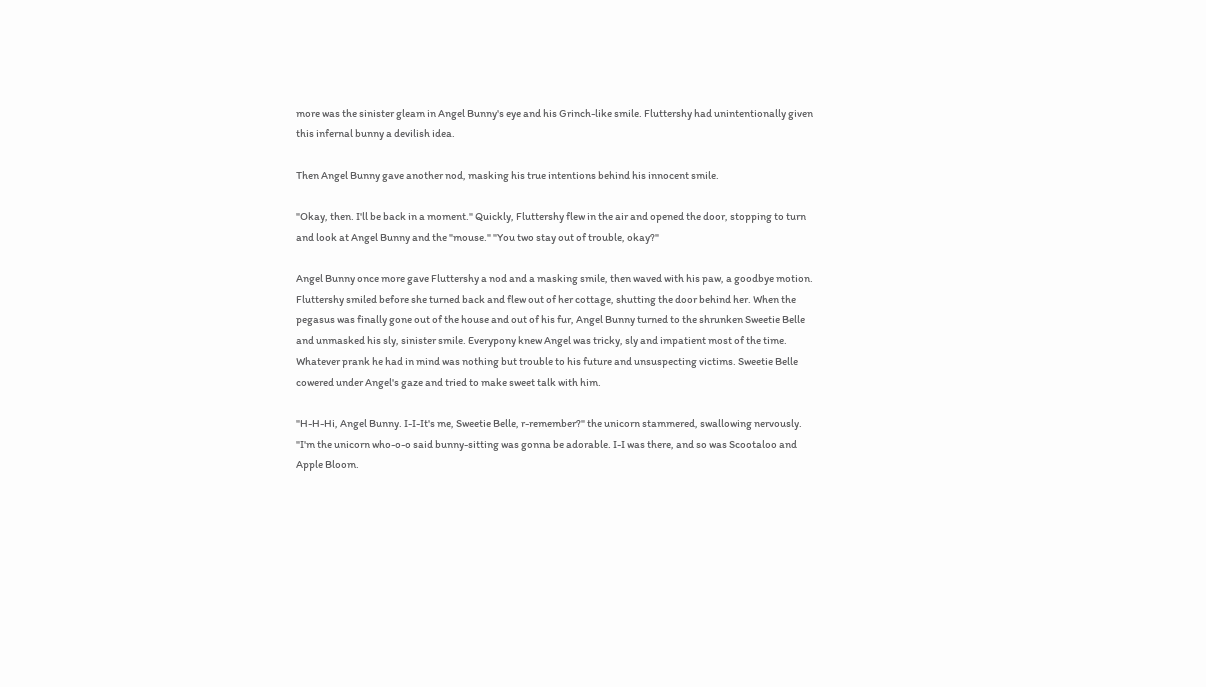more was the sinister gleam in Angel Bunny's eye and his Grinch-like smile. Fluttershy had unintentionally given this infernal bunny a devilish idea.

Then Angel Bunny gave another nod, masking his true intentions behind his innocent smile.

"Okay, then. I'll be back in a moment." Quickly, Fluttershy flew in the air and opened the door, stopping to turn and look at Angel Bunny and the "mouse." "You two stay out of trouble, okay?"

Angel Bunny once more gave Fluttershy a nod and a masking smile, then waved with his paw, a goodbye motion. Fluttershy smiled before she turned back and flew out of her cottage, shutting the door behind her. When the pegasus was finally gone out of the house and out of his fur, Angel Bunny turned to the shrunken Sweetie Belle and unmasked his sly, sinister smile. Everypony knew Angel was tricky, sly and impatient most of the time. Whatever prank he had in mind was nothing but trouble to his future and unsuspecting victims. Sweetie Belle cowered under Angel's gaze and tried to make sweet talk with him.

"H-H-Hi, Angel Bunny. I-I-It's me, Sweetie Belle, r-remember?" the unicorn stammered, swallowing nervously. "I'm the unicorn who-o-o said bunny-sitting was gonna be adorable. I-I was there, and so was Scootaloo and Apple Bloom.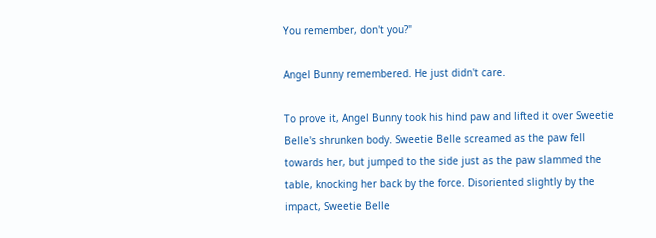You remember, don't you?"

Angel Bunny remembered. He just didn't care.

To prove it, Angel Bunny took his hind paw and lifted it over Sweetie Belle's shrunken body. Sweetie Belle screamed as the paw fell towards her, but jumped to the side just as the paw slammed the table, knocking her back by the force. Disoriented slightly by the impact, Sweetie Belle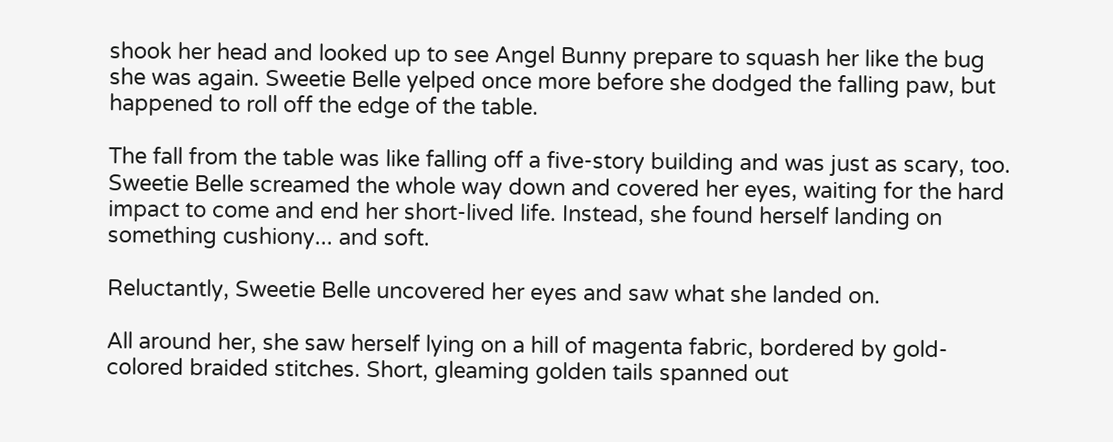shook her head and looked up to see Angel Bunny prepare to squash her like the bug she was again. Sweetie Belle yelped once more before she dodged the falling paw, but happened to roll off the edge of the table.

The fall from the table was like falling off a five-story building and was just as scary, too. Sweetie Belle screamed the whole way down and covered her eyes, waiting for the hard impact to come and end her short-lived life. Instead, she found herself landing on something cushiony... and soft.

Reluctantly, Sweetie Belle uncovered her eyes and saw what she landed on.

All around her, she saw herself lying on a hill of magenta fabric, bordered by gold-colored braided stitches. Short, gleaming golden tails spanned out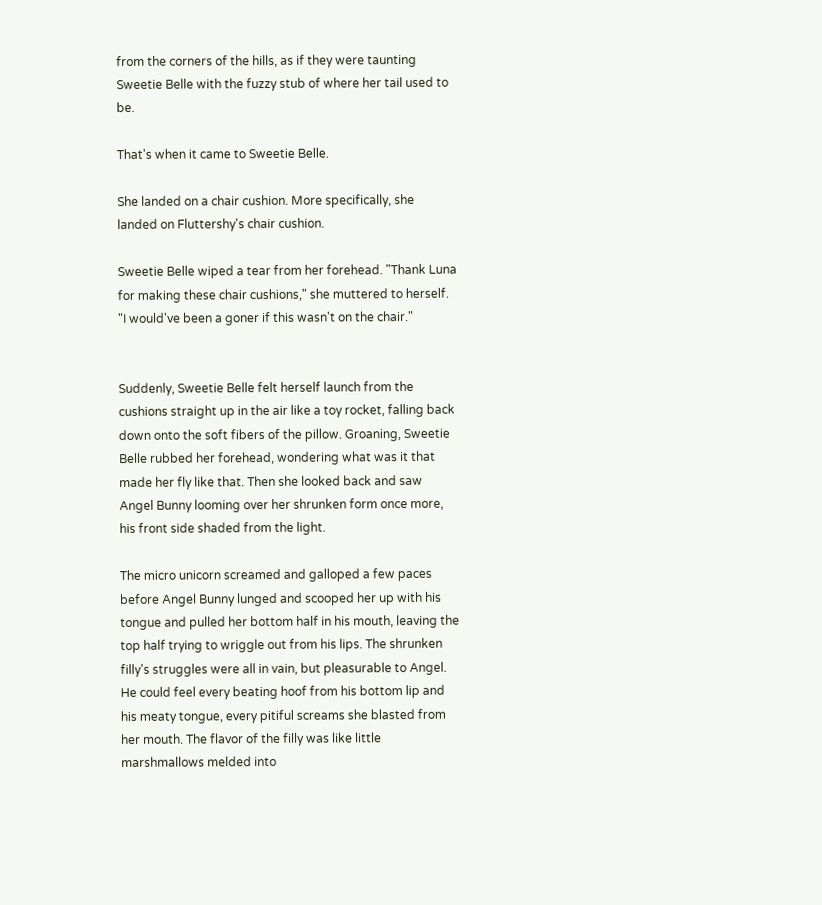from the corners of the hills, as if they were taunting Sweetie Belle with the fuzzy stub of where her tail used to be.

That's when it came to Sweetie Belle.

She landed on a chair cushion. More specifically, she landed on Fluttershy's chair cushion.

Sweetie Belle wiped a tear from her forehead. "Thank Luna for making these chair cushions," she muttered to herself. "I would've been a goner if this wasn't on the chair."


Suddenly, Sweetie Belle felt herself launch from the cushions straight up in the air like a toy rocket, falling back down onto the soft fibers of the pillow. Groaning, Sweetie Belle rubbed her forehead, wondering what was it that made her fly like that. Then she looked back and saw Angel Bunny looming over her shrunken form once more, his front side shaded from the light.

The micro unicorn screamed and galloped a few paces before Angel Bunny lunged and scooped her up with his tongue and pulled her bottom half in his mouth, leaving the top half trying to wriggle out from his lips. The shrunken filly's struggles were all in vain, but pleasurable to Angel. He could feel every beating hoof from his bottom lip and his meaty tongue, every pitiful screams she blasted from her mouth. The flavor of the filly was like little marshmallows melded into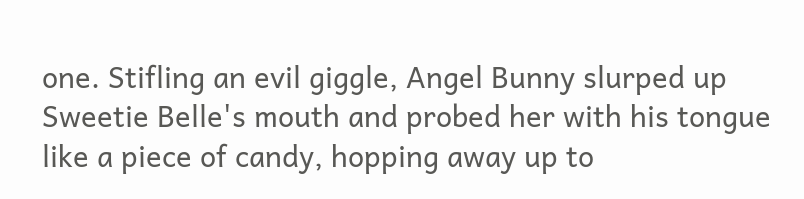one. Stifling an evil giggle, Angel Bunny slurped up Sweetie Belle's mouth and probed her with his tongue like a piece of candy, hopping away up to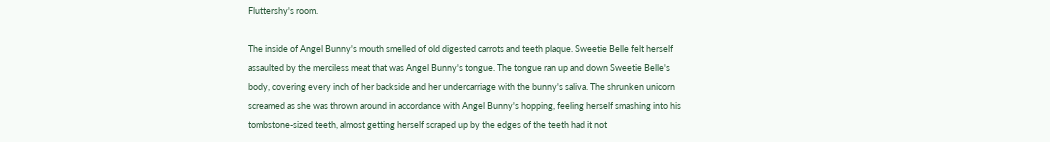Fluttershy's room.

The inside of Angel Bunny's mouth smelled of old digested carrots and teeth plaque. Sweetie Belle felt herself assaulted by the merciless meat that was Angel Bunny's tongue. The tongue ran up and down Sweetie Belle's body, covering every inch of her backside and her undercarriage with the bunny's saliva. The shrunken unicorn screamed as she was thrown around in accordance with Angel Bunny's hopping, feeling herself smashing into his tombstone-sized teeth, almost getting herself scraped up by the edges of the teeth had it not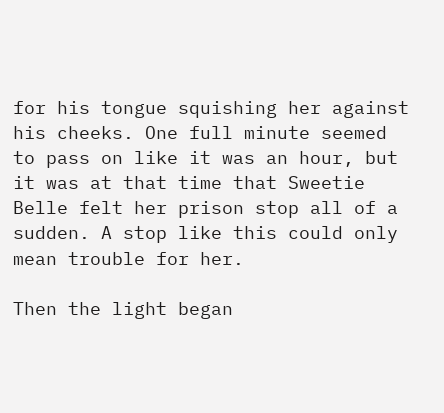for his tongue squishing her against his cheeks. One full minute seemed to pass on like it was an hour, but it was at that time that Sweetie Belle felt her prison stop all of a sudden. A stop like this could only mean trouble for her.

Then the light began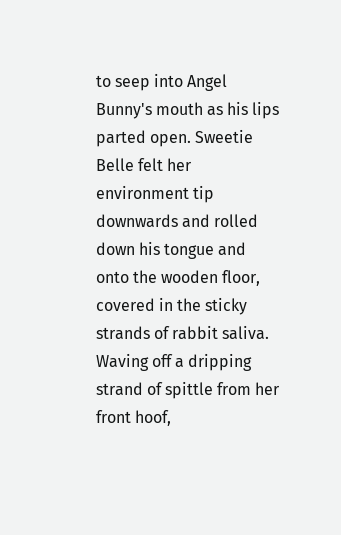to seep into Angel Bunny's mouth as his lips parted open. Sweetie Belle felt her environment tip downwards and rolled down his tongue and onto the wooden floor, covered in the sticky strands of rabbit saliva. Waving off a dripping strand of spittle from her front hoof,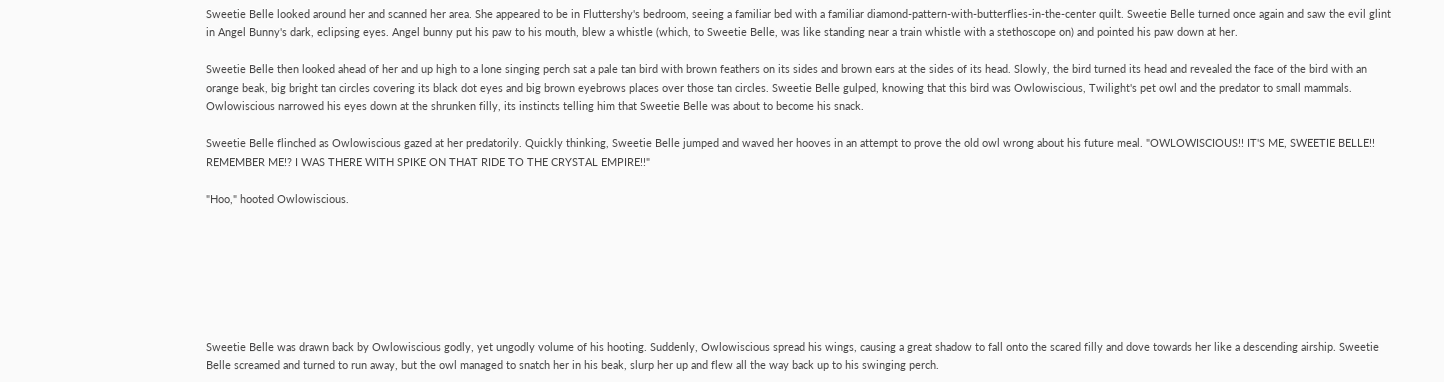Sweetie Belle looked around her and scanned her area. She appeared to be in Fluttershy's bedroom, seeing a familiar bed with a familiar diamond-pattern-with-butterflies-in-the-center quilt. Sweetie Belle turned once again and saw the evil glint in Angel Bunny's dark, eclipsing eyes. Angel bunny put his paw to his mouth, blew a whistle (which, to Sweetie Belle, was like standing near a train whistle with a stethoscope on) and pointed his paw down at her.

Sweetie Belle then looked ahead of her and up high to a lone singing perch sat a pale tan bird with brown feathers on its sides and brown ears at the sides of its head. Slowly, the bird turned its head and revealed the face of the bird with an orange beak, big bright tan circles covering its black dot eyes and big brown eyebrows places over those tan circles. Sweetie Belle gulped, knowing that this bird was Owlowiscious, Twilight's pet owl and the predator to small mammals. Owlowiscious narrowed his eyes down at the shrunken filly, its instincts telling him that Sweetie Belle was about to become his snack.

Sweetie Belle flinched as Owlowiscious gazed at her predatorily. Quickly thinking, Sweetie Belle jumped and waved her hooves in an attempt to prove the old owl wrong about his future meal. "OWLOWISCIOUS!! IT'S ME, SWEETIE BELLE!! REMEMBER ME!? I WAS THERE WITH SPIKE ON THAT RIDE TO THE CRYSTAL EMPIRE!!"

"Hoo," hooted Owlowiscious.







Sweetie Belle was drawn back by Owlowiscious godly, yet ungodly volume of his hooting. Suddenly, Owlowiscious spread his wings, causing a great shadow to fall onto the scared filly and dove towards her like a descending airship. Sweetie Belle screamed and turned to run away, but the owl managed to snatch her in his beak, slurp her up and flew all the way back up to his swinging perch.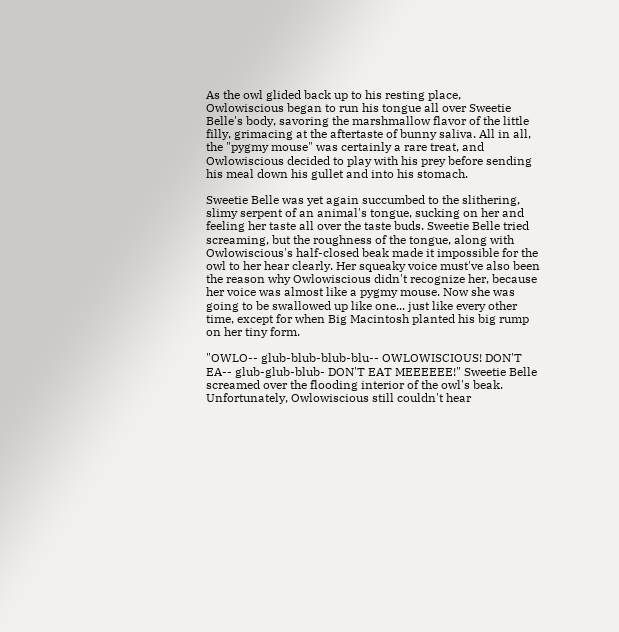As the owl glided back up to his resting place, Owlowiscious began to run his tongue all over Sweetie Belle's body, savoring the marshmallow flavor of the little filly, grimacing at the aftertaste of bunny saliva. All in all, the "pygmy mouse" was certainly a rare treat, and Owlowiscious decided to play with his prey before sending his meal down his gullet and into his stomach.

Sweetie Belle was yet again succumbed to the slithering, slimy serpent of an animal's tongue, sucking on her and feeling her taste all over the taste buds. Sweetie Belle tried screaming, but the roughness of the tongue, along with Owlowiscious's half-closed beak made it impossible for the owl to her hear clearly. Her squeaky voice must've also been the reason why Owlowiscious didn't recognize her, because her voice was almost like a pygmy mouse. Now she was going to be swallowed up like one... just like every other time, except for when Big Macintosh planted his big rump on her tiny form.

"OWLO-- glub-blub-blub-blu-- OWLOWISCIOUS! DON'T EA-- glub-glub-blub- DON'T EAT MEEEEEE!" Sweetie Belle screamed over the flooding interior of the owl's beak. Unfortunately, Owlowiscious still couldn't hear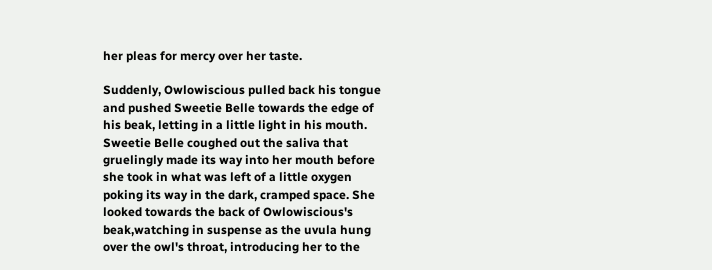her pleas for mercy over her taste.

Suddenly, Owlowiscious pulled back his tongue and pushed Sweetie Belle towards the edge of his beak, letting in a little light in his mouth. Sweetie Belle coughed out the saliva that gruelingly made its way into her mouth before she took in what was left of a little oxygen poking its way in the dark, cramped space. She looked towards the back of Owlowiscious's beak,watching in suspense as the uvula hung over the owl's throat, introducing her to the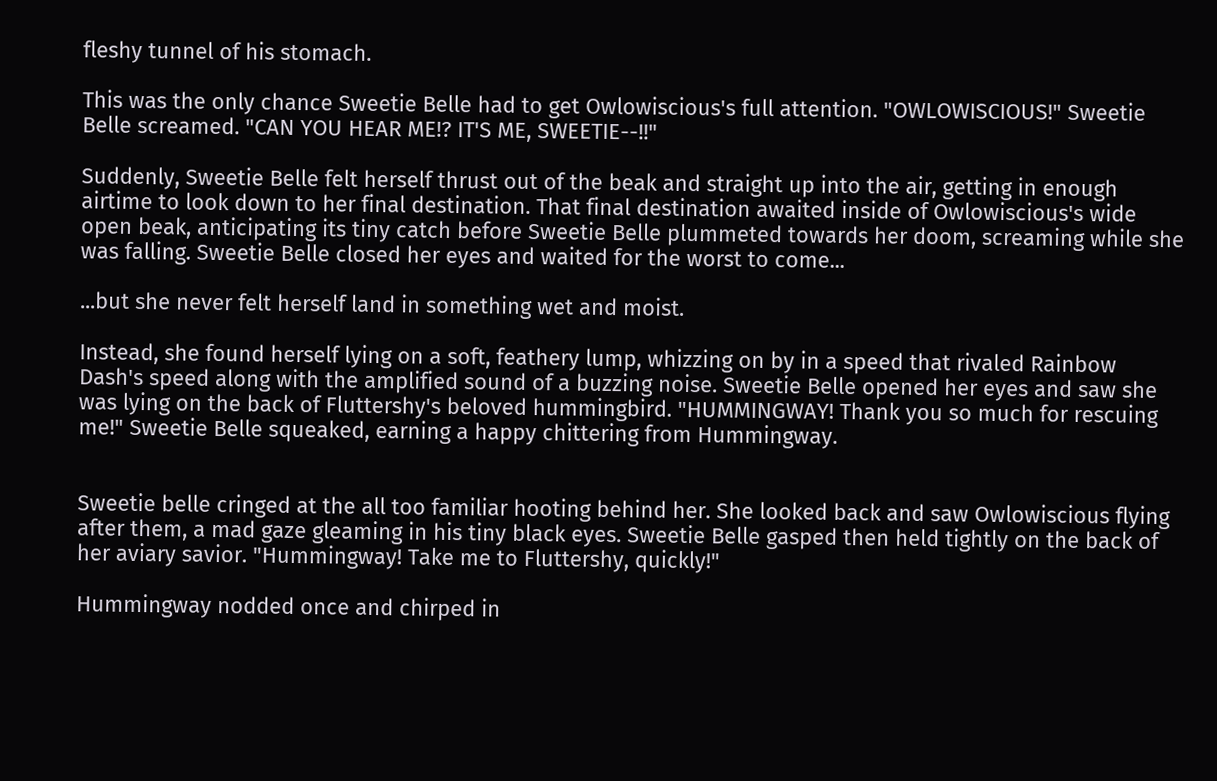fleshy tunnel of his stomach.

This was the only chance Sweetie Belle had to get Owlowiscious's full attention. "OWLOWISCIOUS!" Sweetie Belle screamed. "CAN YOU HEAR ME!? IT'S ME, SWEETIE--!!"

Suddenly, Sweetie Belle felt herself thrust out of the beak and straight up into the air, getting in enough airtime to look down to her final destination. That final destination awaited inside of Owlowiscious's wide open beak, anticipating its tiny catch before Sweetie Belle plummeted towards her doom, screaming while she was falling. Sweetie Belle closed her eyes and waited for the worst to come...

...but she never felt herself land in something wet and moist.

Instead, she found herself lying on a soft, feathery lump, whizzing on by in a speed that rivaled Rainbow Dash's speed along with the amplified sound of a buzzing noise. Sweetie Belle opened her eyes and saw she was lying on the back of Fluttershy's beloved hummingbird. "HUMMINGWAY! Thank you so much for rescuing me!" Sweetie Belle squeaked, earning a happy chittering from Hummingway.


Sweetie belle cringed at the all too familiar hooting behind her. She looked back and saw Owlowiscious flying after them, a mad gaze gleaming in his tiny black eyes. Sweetie Belle gasped then held tightly on the back of her aviary savior. "Hummingway! Take me to Fluttershy, quickly!"

Hummingway nodded once and chirped in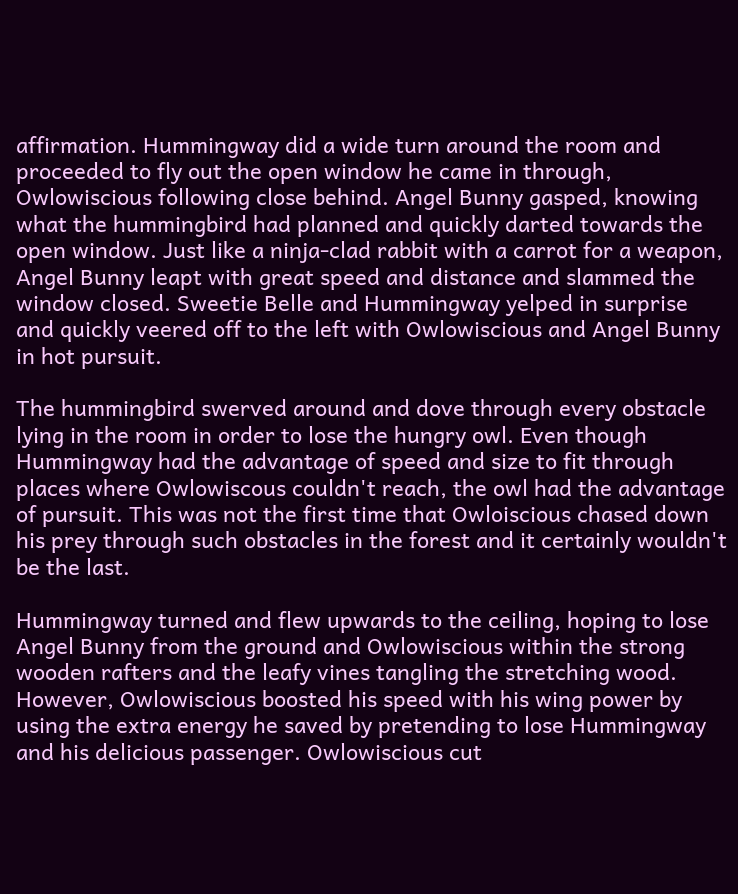affirmation. Hummingway did a wide turn around the room and proceeded to fly out the open window he came in through, Owlowiscious following close behind. Angel Bunny gasped, knowing what the hummingbird had planned and quickly darted towards the open window. Just like a ninja-clad rabbit with a carrot for a weapon, Angel Bunny leapt with great speed and distance and slammed the window closed. Sweetie Belle and Hummingway yelped in surprise and quickly veered off to the left with Owlowiscious and Angel Bunny in hot pursuit.

The hummingbird swerved around and dove through every obstacle lying in the room in order to lose the hungry owl. Even though Hummingway had the advantage of speed and size to fit through places where Owlowiscous couldn't reach, the owl had the advantage of pursuit. This was not the first time that Owloiscious chased down his prey through such obstacles in the forest and it certainly wouldn't be the last.

Hummingway turned and flew upwards to the ceiling, hoping to lose Angel Bunny from the ground and Owlowiscious within the strong wooden rafters and the leafy vines tangling the stretching wood. However, Owlowiscious boosted his speed with his wing power by using the extra energy he saved by pretending to lose Hummingway and his delicious passenger. Owlowiscious cut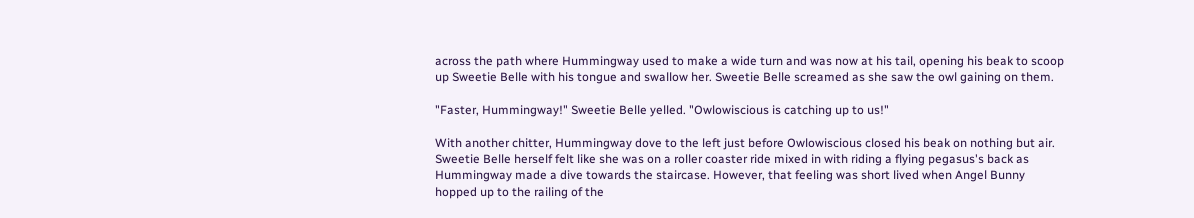across the path where Hummingway used to make a wide turn and was now at his tail, opening his beak to scoop up Sweetie Belle with his tongue and swallow her. Sweetie Belle screamed as she saw the owl gaining on them.

"Faster, Hummingway!" Sweetie Belle yelled. "Owlowiscious is catching up to us!"

With another chitter, Hummingway dove to the left just before Owlowiscious closed his beak on nothing but air. Sweetie Belle herself felt like she was on a roller coaster ride mixed in with riding a flying pegasus's back as Hummingway made a dive towards the staircase. However, that feeling was short lived when Angel Bunny hopped up to the railing of the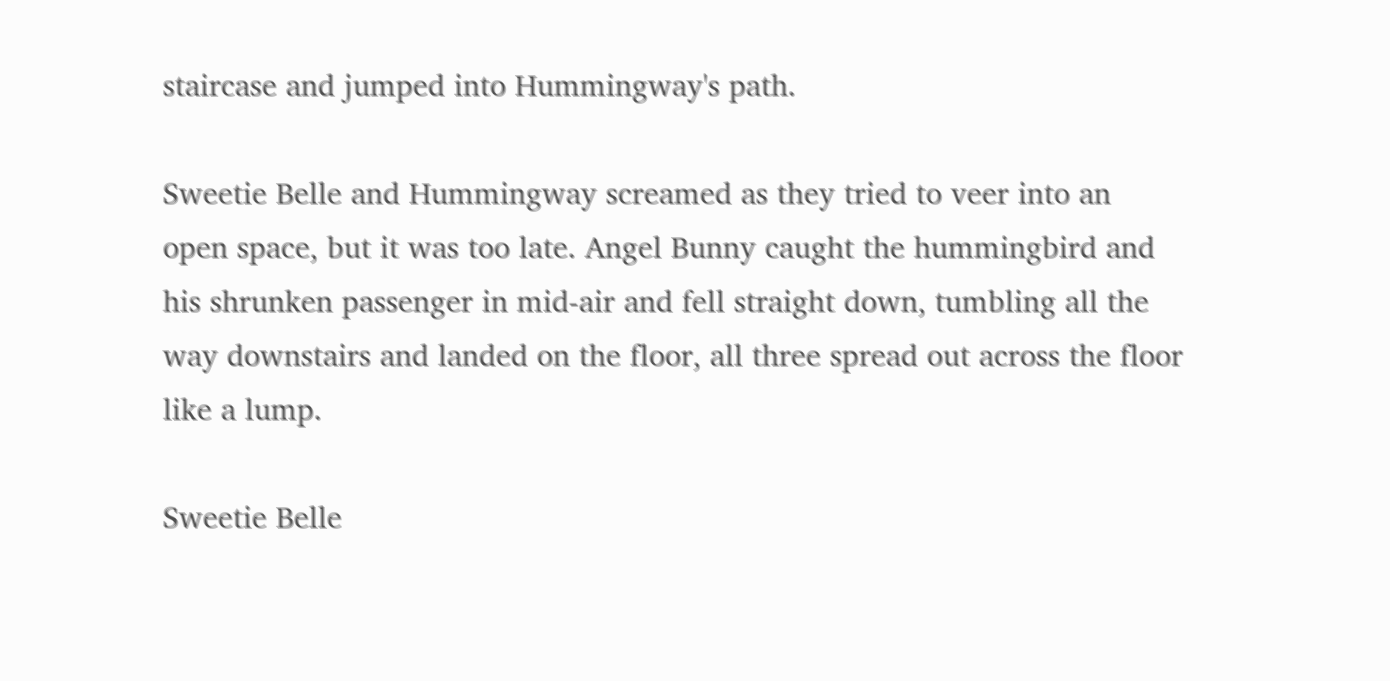staircase and jumped into Hummingway's path.

Sweetie Belle and Hummingway screamed as they tried to veer into an open space, but it was too late. Angel Bunny caught the hummingbird and his shrunken passenger in mid-air and fell straight down, tumbling all the way downstairs and landed on the floor, all three spread out across the floor like a lump.

Sweetie Belle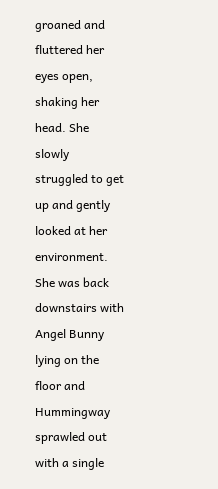groaned and fluttered her eyes open, shaking her head. She slowly struggled to get up and gently looked at her environment. She was back downstairs with Angel Bunny lying on the floor and Hummingway sprawled out with a single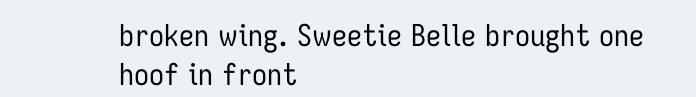broken wing. Sweetie Belle brought one hoof in front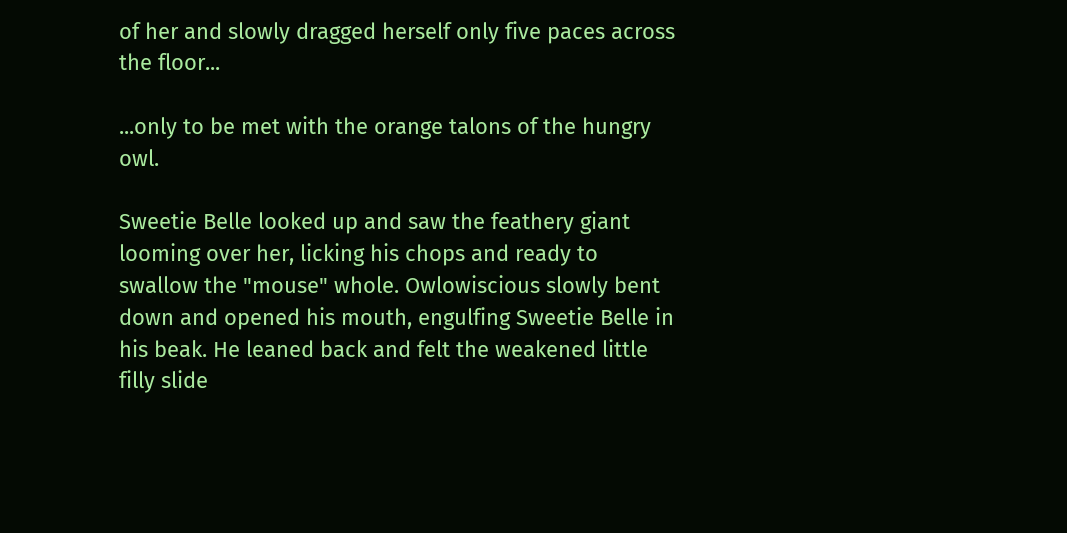of her and slowly dragged herself only five paces across the floor...

...only to be met with the orange talons of the hungry owl.

Sweetie Belle looked up and saw the feathery giant looming over her, licking his chops and ready to swallow the "mouse" whole. Owlowiscious slowly bent down and opened his mouth, engulfing Sweetie Belle in his beak. He leaned back and felt the weakened little filly slide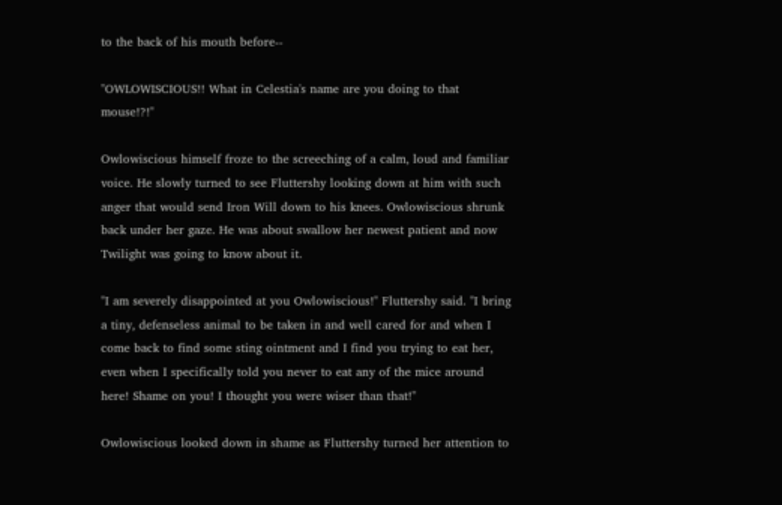to the back of his mouth before--

"OWLOWISCIOUS!! What in Celestia's name are you doing to that mouse!?!"

Owlowiscious himself froze to the screeching of a calm, loud and familiar voice. He slowly turned to see Fluttershy looking down at him with such anger that would send Iron Will down to his knees. Owlowiscious shrunk back under her gaze. He was about swallow her newest patient and now Twilight was going to know about it.

"I am severely disappointed at you Owlowiscious!" Fluttershy said. "I bring a tiny, defenseless animal to be taken in and well cared for and when I come back to find some sting ointment and I find you trying to eat her, even when I specifically told you never to eat any of the mice around here! Shame on you! I thought you were wiser than that!"

Owlowiscious looked down in shame as Fluttershy turned her attention to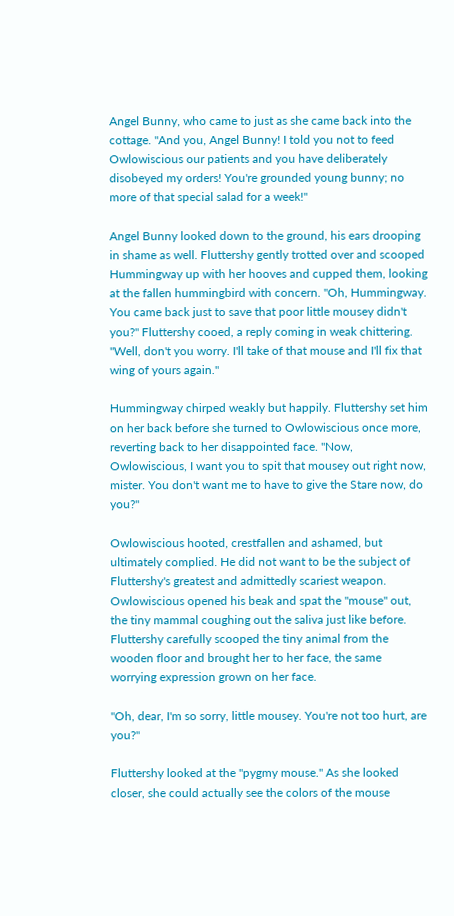Angel Bunny, who came to just as she came back into the cottage. "And you, Angel Bunny! I told you not to feed Owlowiscious our patients and you have deliberately disobeyed my orders! You're grounded young bunny; no more of that special salad for a week!"

Angel Bunny looked down to the ground, his ears drooping in shame as well. Fluttershy gently trotted over and scooped Hummingway up with her hooves and cupped them, looking at the fallen hummingbird with concern. "Oh, Hummingway. You came back just to save that poor little mousey didn't you?" Fluttershy cooed, a reply coming in weak chittering. "Well, don't you worry. I'll take of that mouse and I'll fix that wing of yours again."

Hummingway chirped weakly but happily. Fluttershy set him on her back before she turned to Owlowiscious once more, reverting back to her disappointed face. "Now, Owlowiscious, I want you to spit that mousey out right now, mister. You don't want me to have to give the Stare now, do you?"

Owlowiscious hooted, crestfallen and ashamed, but ultimately complied. He did not want to be the subject of Fluttershy's greatest and admittedly scariest weapon. Owlowiscious opened his beak and spat the "mouse" out, the tiny mammal coughing out the saliva just like before. Fluttershy carefully scooped the tiny animal from the wooden floor and brought her to her face, the same worrying expression grown on her face.

"Oh, dear, I'm so sorry, little mousey. You're not too hurt, are you?"

Fluttershy looked at the "pygmy mouse." As she looked closer, she could actually see the colors of the mouse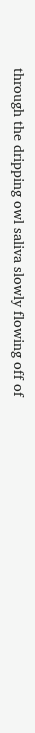through the dripping owl saliva slowly flowing off of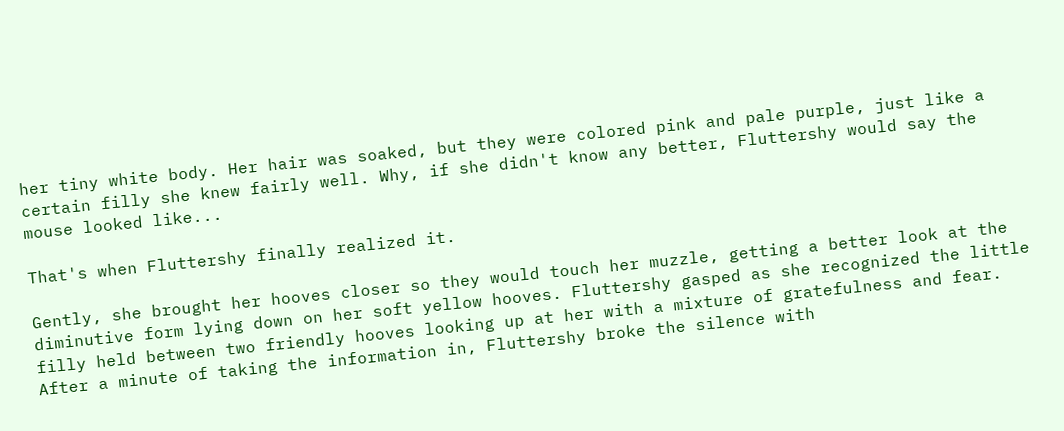her tiny white body. Her hair was soaked, but they were colored pink and pale purple, just like a certain filly she knew fairly well. Why, if she didn't know any better, Fluttershy would say the mouse looked like...

That's when Fluttershy finally realized it.

Gently, she brought her hooves closer so they would touch her muzzle, getting a better look at the diminutive form lying down on her soft yellow hooves. Fluttershy gasped as she recognized the little filly held between two friendly hooves looking up at her with a mixture of gratefulness and fear. After a minute of taking the information in, Fluttershy broke the silence with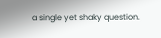a single yet shaky question.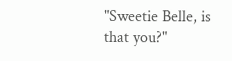"Sweetie Belle, is that you?"